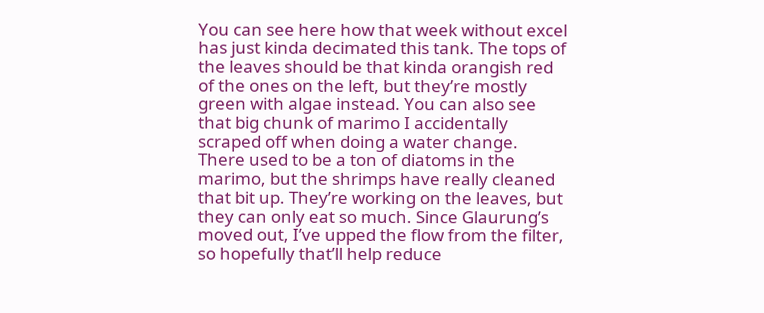You can see here how that week without excel has just kinda decimated this tank. The tops of the leaves should be that kinda orangish red of the ones on the left, but they’re mostly green with algae instead. You can also see that big chunk of marimo I accidentally scraped off when doing a water change. There used to be a ton of diatoms in the marimo, but the shrimps have really cleaned that bit up. They’re working on the leaves, but they can only eat so much. Since Glaurung’s moved out, I’ve upped the flow from the filter, so hopefully that’ll help reduce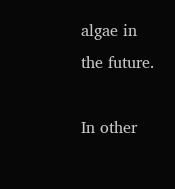algae in the future.

In other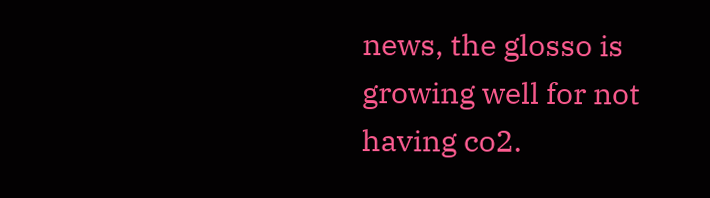news, the glosso is growing well for not having co2.